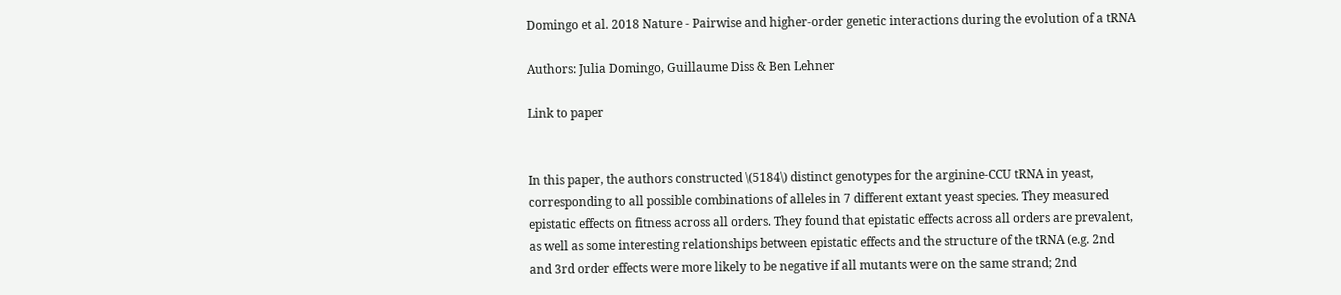Domingo et al. 2018 Nature - Pairwise and higher-order genetic interactions during the evolution of a tRNA

Authors: Julia Domingo, Guillaume Diss & Ben Lehner

Link to paper


In this paper, the authors constructed \(5184\) distinct genotypes for the arginine-CCU tRNA in yeast, corresponding to all possible combinations of alleles in 7 different extant yeast species. They measured epistatic effects on fitness across all orders. They found that epistatic effects across all orders are prevalent, as well as some interesting relationships between epistatic effects and the structure of the tRNA (e.g. 2nd and 3rd order effects were more likely to be negative if all mutants were on the same strand; 2nd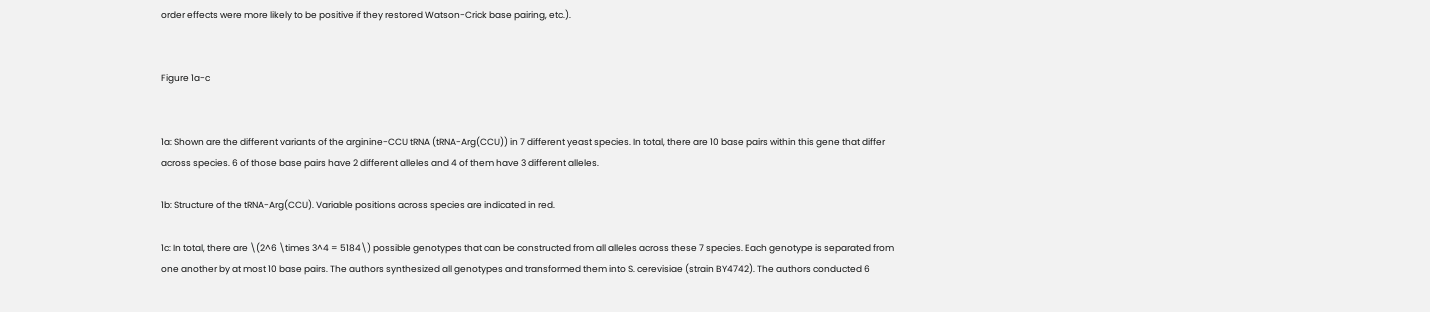order effects were more likely to be positive if they restored Watson-Crick base pairing, etc.).


Figure 1a-c


1a: Shown are the different variants of the arginine-CCU tRNA (tRNA-Arg(CCU)) in 7 different yeast species. In total, there are 10 base pairs within this gene that differ across species. 6 of those base pairs have 2 different alleles and 4 of them have 3 different alleles.

1b: Structure of the tRNA-Arg(CCU). Variable positions across species are indicated in red.

1c: In total, there are \(2^6 \times 3^4 = 5184\) possible genotypes that can be constructed from all alleles across these 7 species. Each genotype is separated from one another by at most 10 base pairs. The authors synthesized all genotypes and transformed them into S. cerevisiae (strain BY4742). The authors conducted 6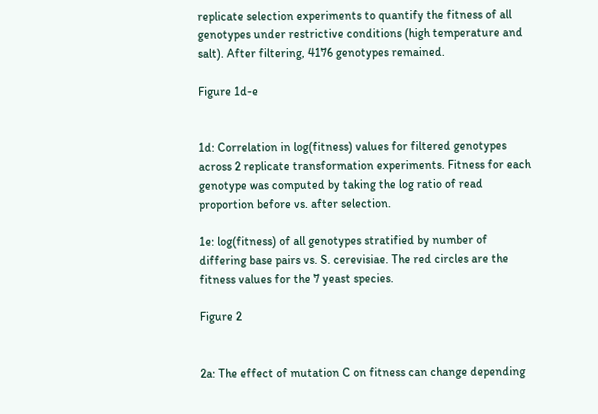replicate selection experiments to quantify the fitness of all genotypes under restrictive conditions (high temperature and salt). After filtering, 4176 genotypes remained.

Figure 1d-e


1d: Correlation in log(fitness) values for filtered genotypes across 2 replicate transformation experiments. Fitness for each genotype was computed by taking the log ratio of read proportion before vs. after selection.

1e: log(fitness) of all genotypes stratified by number of differing base pairs vs. S. cerevisiae. The red circles are the fitness values for the 7 yeast species.

Figure 2


2a: The effect of mutation C on fitness can change depending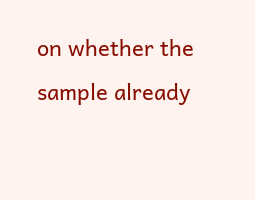on whether the sample already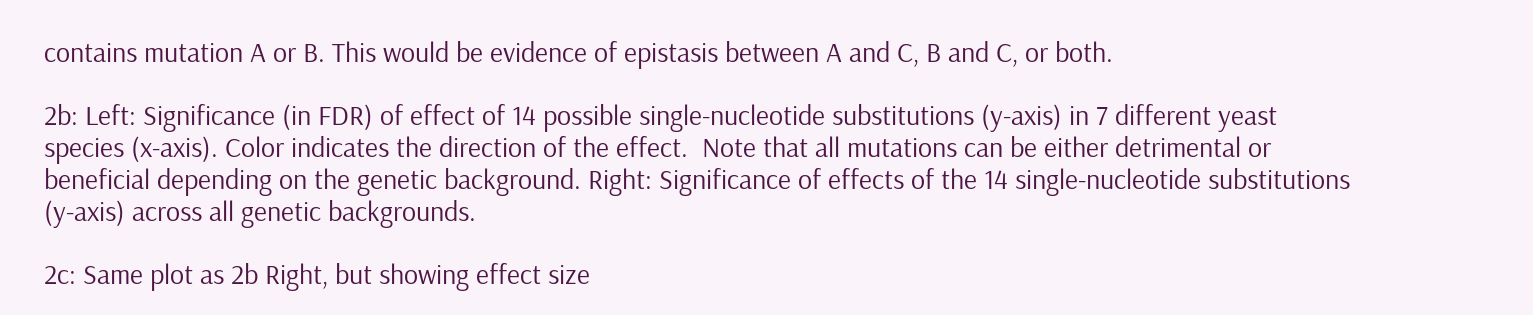contains mutation A or B. This would be evidence of epistasis between A and C, B and C, or both.

2b: Left: Significance (in FDR) of effect of 14 possible single-nucleotide substitutions (y-axis) in 7 different yeast species (x-axis). Color indicates the direction of the effect.  Note that all mutations can be either detrimental or beneficial depending on the genetic background. Right: Significance of effects of the 14 single-nucleotide substitutions (y-axis) across all genetic backgrounds.

2c: Same plot as 2b Right, but showing effect size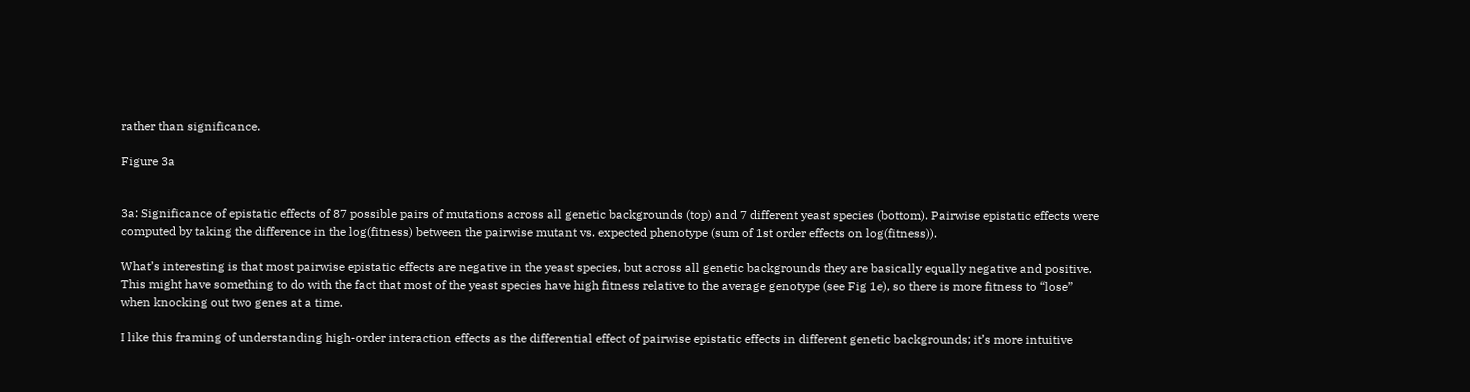rather than significance.

Figure 3a


3a: Significance of epistatic effects of 87 possible pairs of mutations across all genetic backgrounds (top) and 7 different yeast species (bottom). Pairwise epistatic effects were computed by taking the difference in the log(fitness) between the pairwise mutant vs. expected phenotype (sum of 1st order effects on log(fitness)).

What’s interesting is that most pairwise epistatic effects are negative in the yeast species, but across all genetic backgrounds they are basically equally negative and positive. This might have something to do with the fact that most of the yeast species have high fitness relative to the average genotype (see Fig 1e), so there is more fitness to “lose” when knocking out two genes at a time.

I like this framing of understanding high-order interaction effects as the differential effect of pairwise epistatic effects in different genetic backgrounds; it’s more intuitive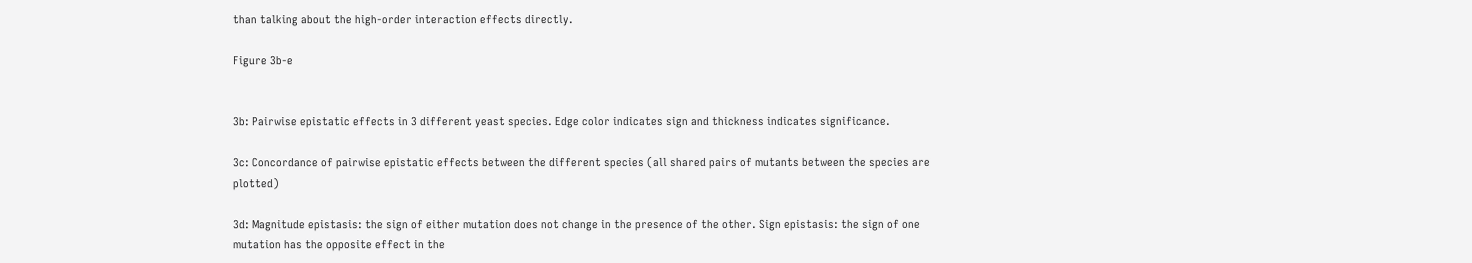than talking about the high-order interaction effects directly.

Figure 3b-e


3b: Pairwise epistatic effects in 3 different yeast species. Edge color indicates sign and thickness indicates significance.

3c: Concordance of pairwise epistatic effects between the different species (all shared pairs of mutants between the species are plotted)

3d: Magnitude epistasis: the sign of either mutation does not change in the presence of the other. Sign epistasis: the sign of one mutation has the opposite effect in the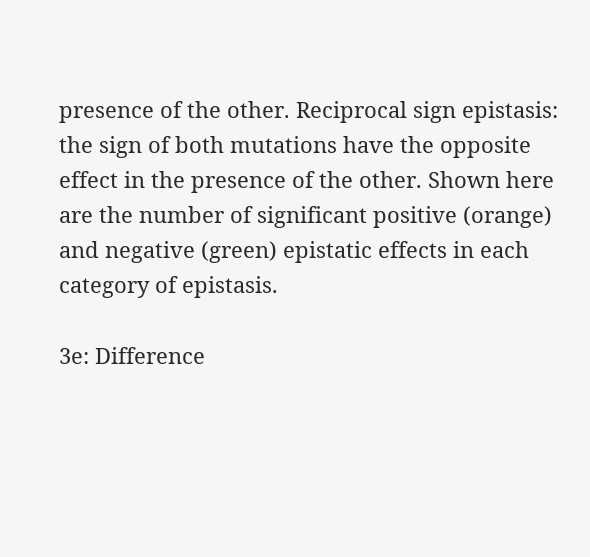presence of the other. Reciprocal sign epistasis: the sign of both mutations have the opposite effect in the presence of the other. Shown here are the number of significant positive (orange) and negative (green) epistatic effects in each category of epistasis.

3e: Difference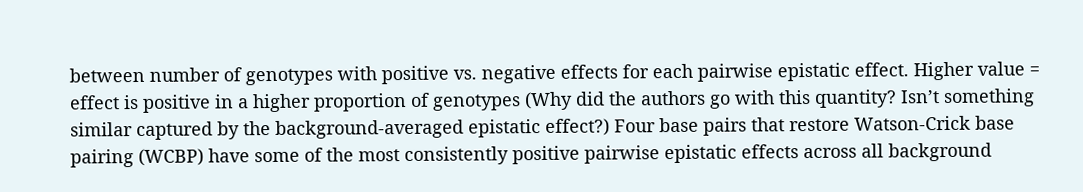between number of genotypes with positive vs. negative effects for each pairwise epistatic effect. Higher value = effect is positive in a higher proportion of genotypes (Why did the authors go with this quantity? Isn’t something similar captured by the background-averaged epistatic effect?) Four base pairs that restore Watson-Crick base pairing (WCBP) have some of the most consistently positive pairwise epistatic effects across all background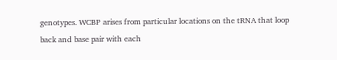genotypes. WCBP arises from particular locations on the tRNA that loop back and base pair with each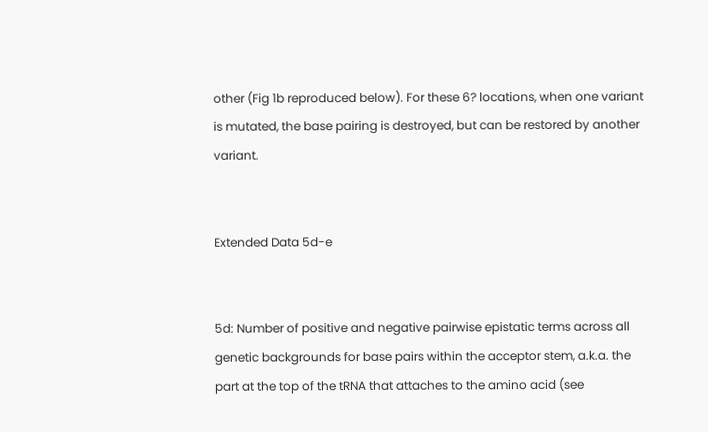other (Fig 1b reproduced below). For these 6? locations, when one variant is mutated, the base pairing is destroyed, but can be restored by another variant.


Extended Data 5d-e


5d: Number of positive and negative pairwise epistatic terms across all genetic backgrounds for base pairs within the acceptor stem, a.k.a. the part at the top of the tRNA that attaches to the amino acid (see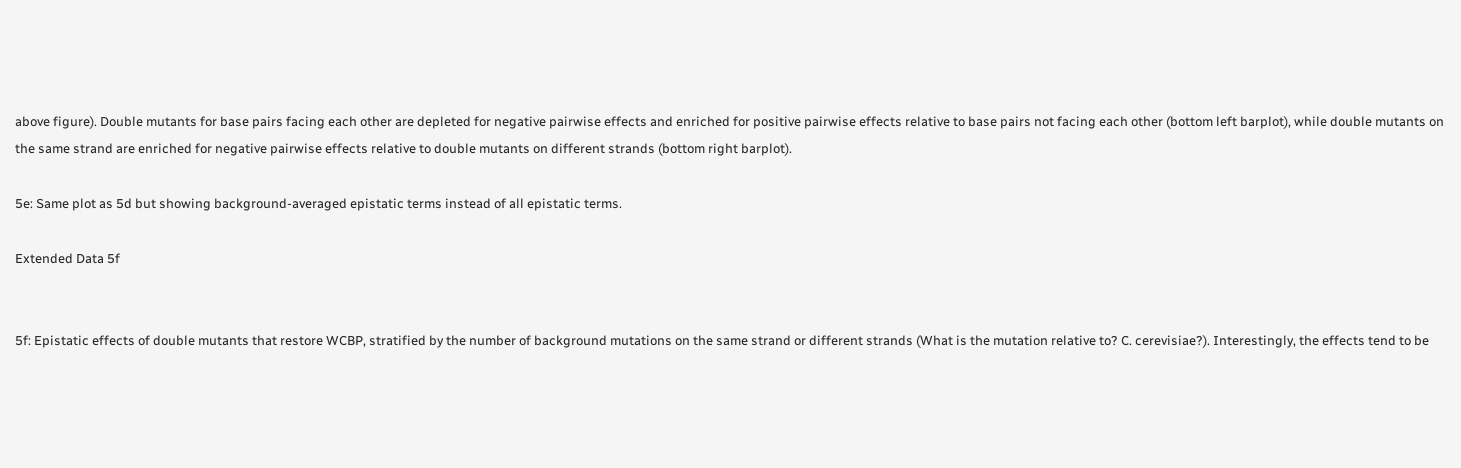above figure). Double mutants for base pairs facing each other are depleted for negative pairwise effects and enriched for positive pairwise effects relative to base pairs not facing each other (bottom left barplot), while double mutants on the same strand are enriched for negative pairwise effects relative to double mutants on different strands (bottom right barplot).

5e: Same plot as 5d but showing background-averaged epistatic terms instead of all epistatic terms.

Extended Data 5f


5f: Epistatic effects of double mutants that restore WCBP, stratified by the number of background mutations on the same strand or different strands (What is the mutation relative to? C. cerevisiae?). Interestingly, the effects tend to be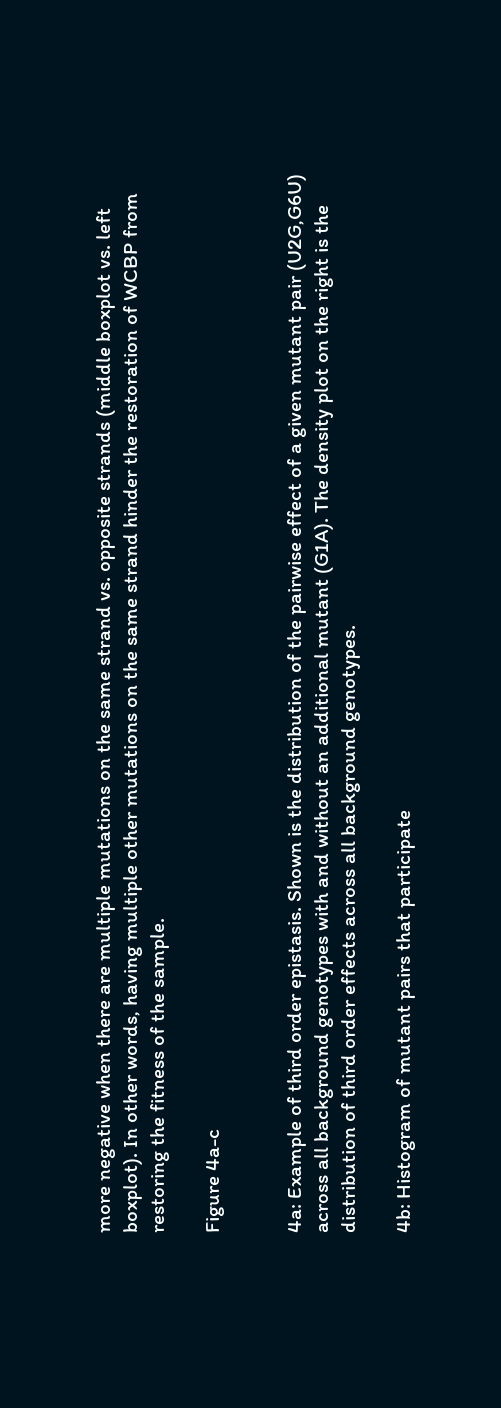more negative when there are multiple mutations on the same strand vs. opposite strands (middle boxplot vs. left boxplot). In other words, having multiple other mutations on the same strand hinder the restoration of WCBP from restoring the fitness of the sample.

Figure 4a-c


4a: Example of third order epistasis. Shown is the distribution of the pairwise effect of a given mutant pair (U2G,G6U) across all background genotypes with and without an additional mutant (G1A). The density plot on the right is the distribution of third order effects across all background genotypes.

4b: Histogram of mutant pairs that participate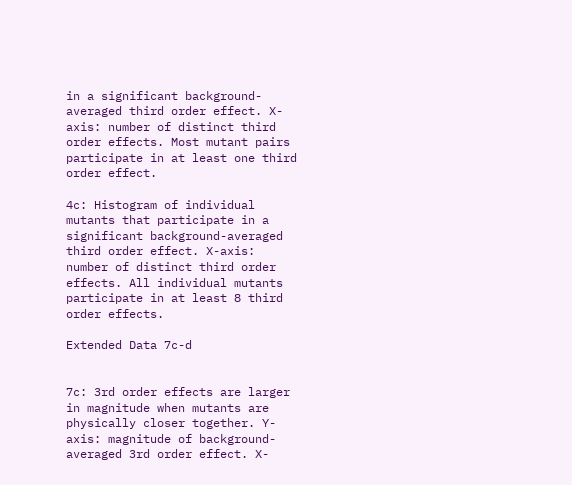in a significant background-averaged third order effect. X-axis: number of distinct third order effects. Most mutant pairs participate in at least one third order effect.

4c: Histogram of individual mutants that participate in a significant background-averaged third order effect. X-axis: number of distinct third order effects. All individual mutants participate in at least 8 third order effects.

Extended Data 7c-d


7c: 3rd order effects are larger in magnitude when mutants are physically closer together. Y-axis: magnitude of background-averaged 3rd order effect. X-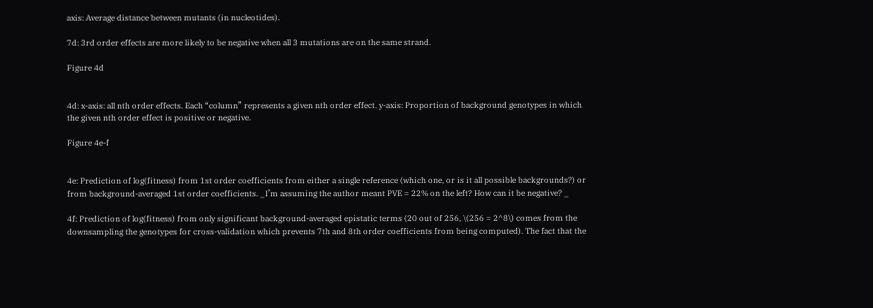axis: Average distance between mutants (in nucleotides).

7d: 3rd order effects are more likely to be negative when all 3 mutations are on the same strand.

Figure 4d


4d: x-axis: all nth order effects. Each “column” represents a given nth order effect. y-axis: Proportion of background genotypes in which the given nth order effect is positive or negative.

Figure 4e-f


4e: Prediction of log(fitness) from 1st order coefficients from either a single reference (which one, or is it all possible backgrounds?) or from background-averaged 1st order coefficients. _I’m assuming the author meant PVE = 22% on the left? How can it be negative? _

4f: Prediction of log(fitness) from only significant background-averaged epistatic terms (20 out of 256, \(256 = 2^8\) comes from the downsampling the genotypes for cross-validation which prevents 7th and 8th order coefficients from being computed). The fact that the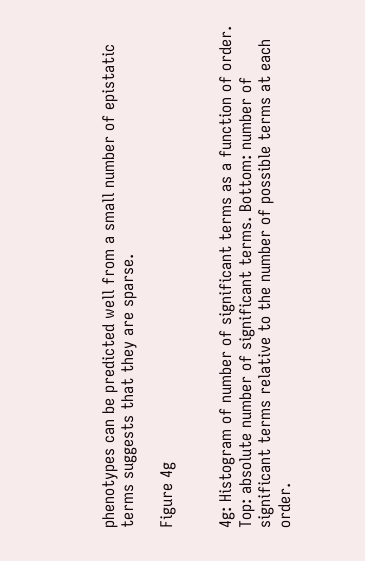phenotypes can be predicted well from a small number of epistatic terms suggests that they are sparse.

Figure 4g


4g: Histogram of number of significant terms as a function of order. Top: absolute number of significant terms. Bottom: number of significant terms relative to the number of possible terms at each order.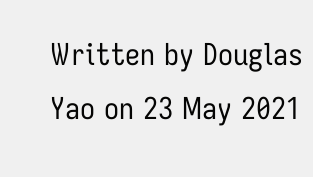Written by Douglas Yao on 23 May 2021